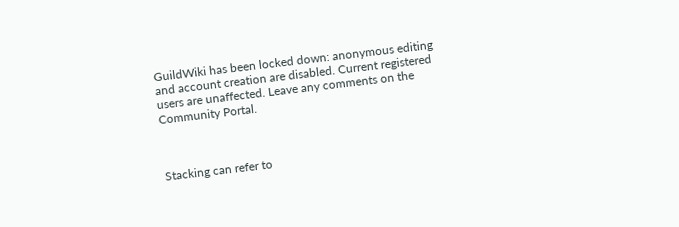GuildWiki has been locked down: anonymous editing and account creation are disabled. Current registered users are unaffected. Leave any comments on the Community Portal.



Stacking can refer to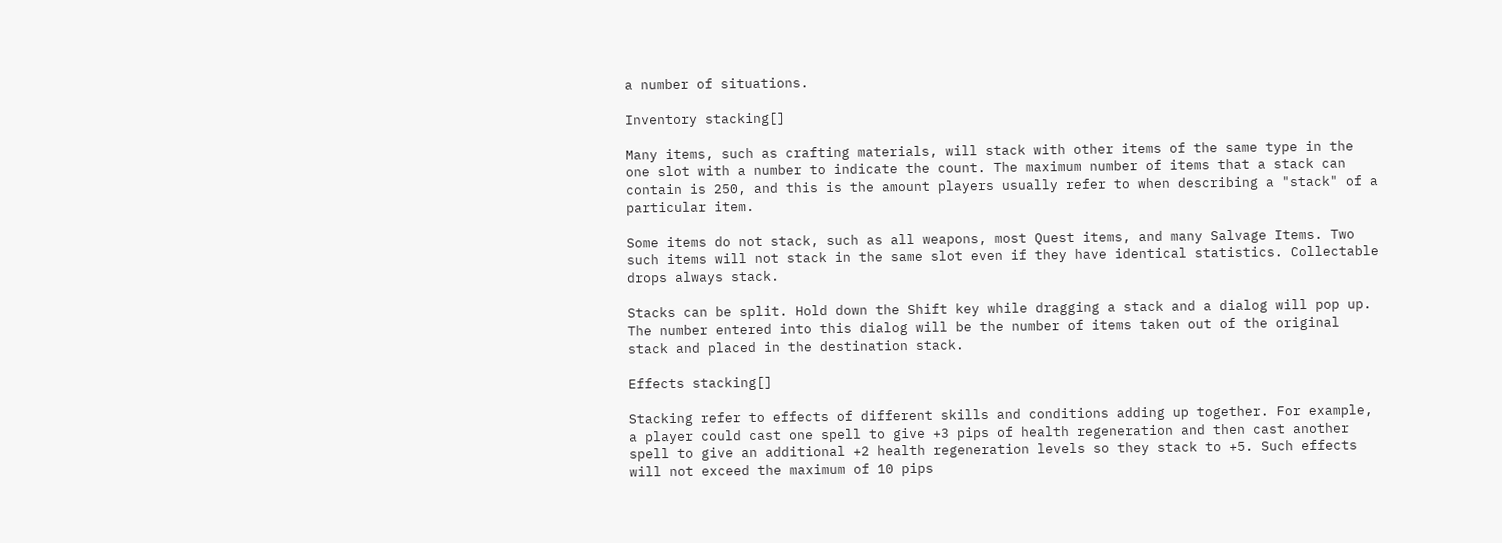a number of situations.

Inventory stacking[]

Many items, such as crafting materials, will stack with other items of the same type in the one slot with a number to indicate the count. The maximum number of items that a stack can contain is 250, and this is the amount players usually refer to when describing a "stack" of a particular item.

Some items do not stack, such as all weapons, most Quest items, and many Salvage Items. Two such items will not stack in the same slot even if they have identical statistics. Collectable drops always stack.

Stacks can be split. Hold down the Shift key while dragging a stack and a dialog will pop up. The number entered into this dialog will be the number of items taken out of the original stack and placed in the destination stack.

Effects stacking[]

Stacking refer to effects of different skills and conditions adding up together. For example, a player could cast one spell to give +3 pips of health regeneration and then cast another spell to give an additional +2 health regeneration levels so they stack to +5. Such effects will not exceed the maximum of 10 pips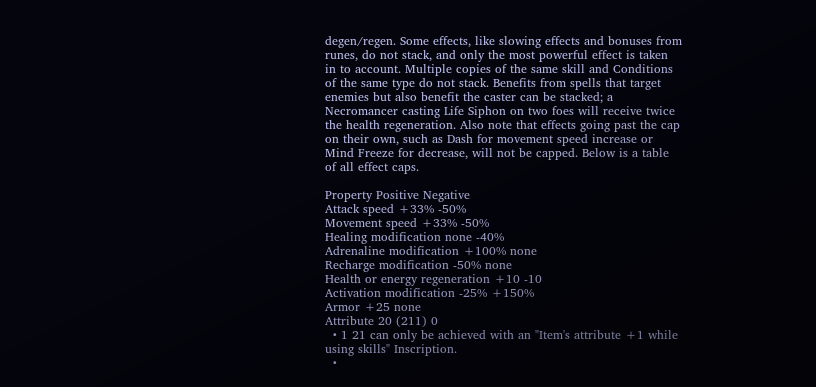degen/regen. Some effects, like slowing effects and bonuses from runes, do not stack, and only the most powerful effect is taken in to account. Multiple copies of the same skill and Conditions of the same type do not stack. Benefits from spells that target enemies but also benefit the caster can be stacked; a Necromancer casting Life Siphon on two foes will receive twice the health regeneration. Also note that effects going past the cap on their own, such as Dash for movement speed increase or Mind Freeze for decrease, will not be capped. Below is a table of all effect caps.

Property Positive Negative
Attack speed +33% -50%
Movement speed +33% -50%
Healing modification none -40%
Adrenaline modification +100% none
Recharge modification -50% none
Health or energy regeneration +10 -10
Activation modification -25% +150%
Armor +25 none
Attribute 20 (211) 0
  • 1 21 can only be achieved with an "Item's attribute +1 while using skills" Inscription.
  •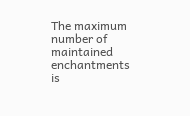The maximum number of maintained enchantments is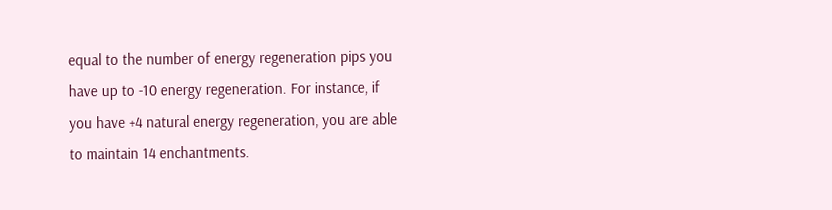equal to the number of energy regeneration pips you have up to -10 energy regeneration. For instance, if you have +4 natural energy regeneration, you are able to maintain 14 enchantments.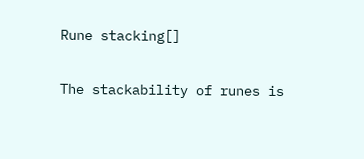Rune stacking[]

The stackability of runes is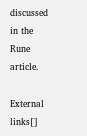discussed in the Rune article.

External links[]